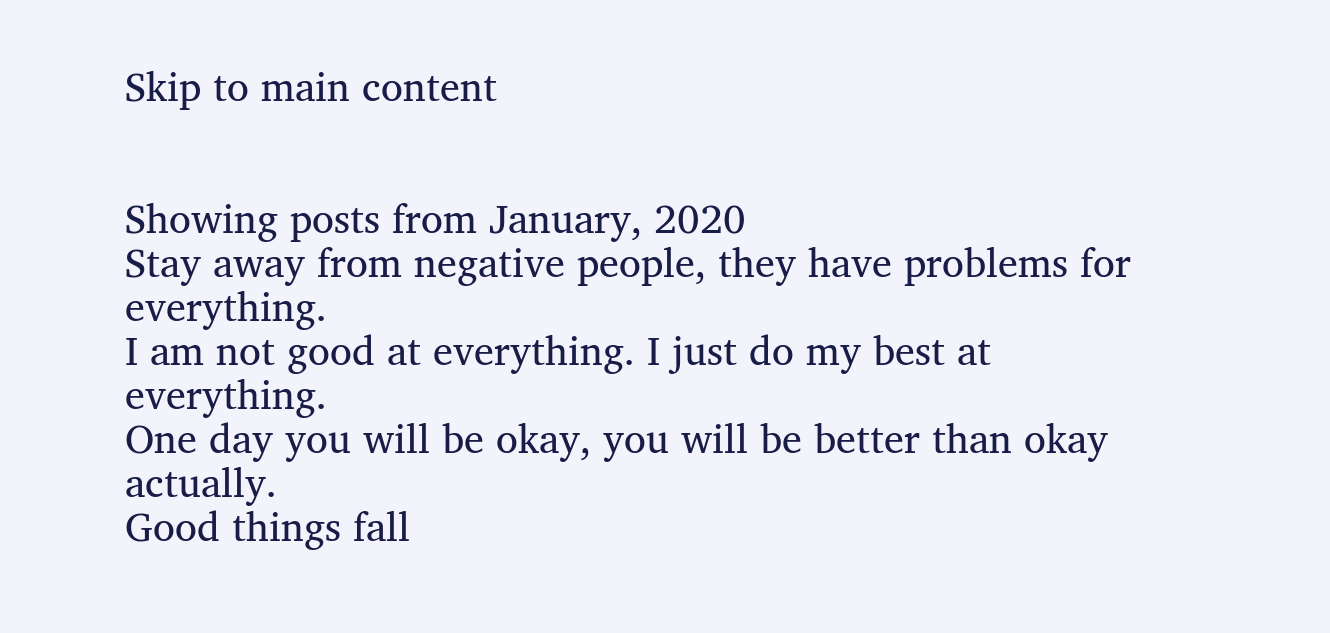Skip to main content


Showing posts from January, 2020
Stay away from negative people, they have problems for everything.
I am not good at everything. I just do my best at everything.
One day you will be okay, you will be better than okay actually.
Good things fall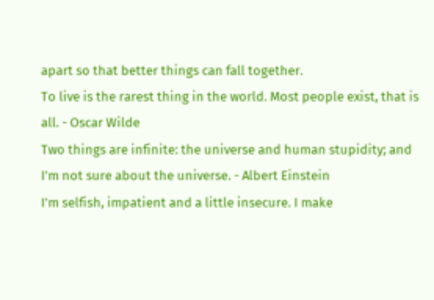apart so that better things can fall together.
To live is the rarest thing in the world. Most people exist, that is all. - Oscar Wilde
Two things are infinite: the universe and human stupidity; and I'm not sure about the universe. - Albert Einstein
I'm selfish, impatient and a little insecure. I make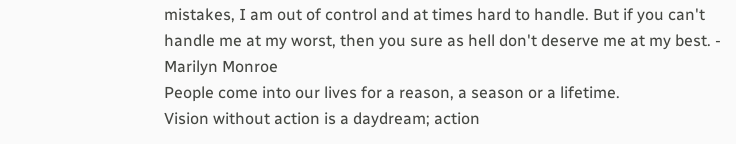mistakes, I am out of control and at times hard to handle. But if you can't handle me at my worst, then you sure as hell don't deserve me at my best. - Marilyn Monroe
People come into our lives for a reason, a season or a lifetime.
Vision without action is a daydream; action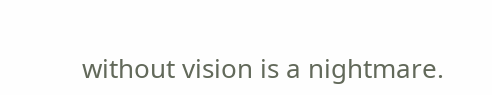without vision is a nightmare.